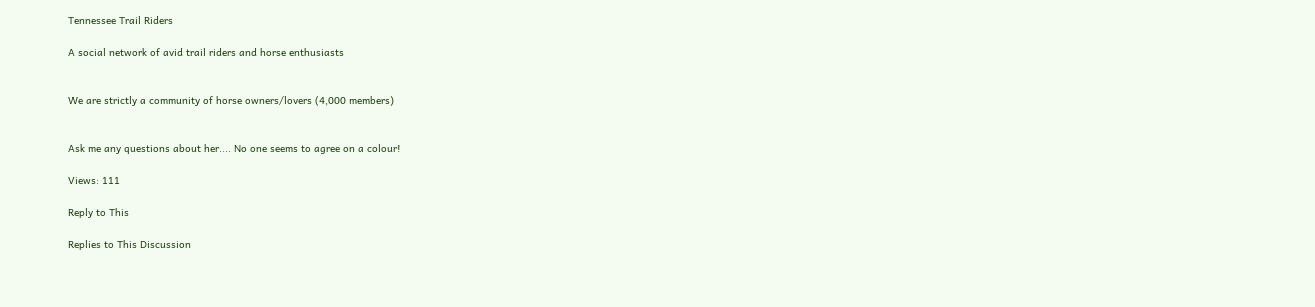Tennessee Trail Riders

A social network of avid trail riders and horse enthusiasts


We are strictly a community of horse owners/lovers (4,000 members)


Ask me any questions about her.... No one seems to agree on a colour!

Views: 111

Reply to This

Replies to This Discussion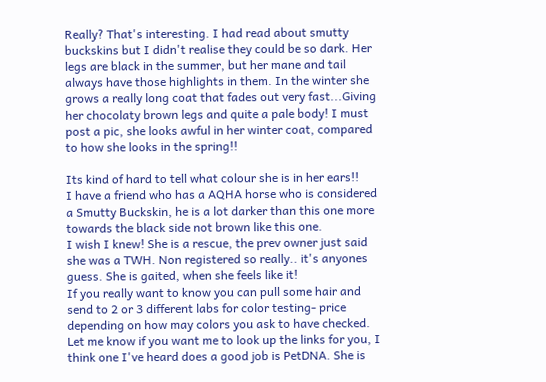Really? That's interesting. I had read about smutty buckskins but I didn't realise they could be so dark. Her legs are black in the summer, but her mane and tail always have those highlights in them. In the winter she grows a really long coat that fades out very fast...Giving her chocolaty brown legs and quite a pale body! I must post a pic, she looks awful in her winter coat, compared to how she looks in the spring!!

Its kind of hard to tell what colour she is in her ears!!
I have a friend who has a AQHA horse who is considered a Smutty Buckskin, he is a lot darker than this one more towards the black side not brown like this one.
I wish I knew! She is a rescue, the prev owner just said she was a TWH. Non registered so really.. it's anyones guess. She is gaited, when she feels like it!
If you really want to know you can pull some hair and send to 2 or 3 different labs for color testing- price depending on how may colors you ask to have checked. Let me know if you want me to look up the links for you, I think one I've heard does a good job is PetDNA. She is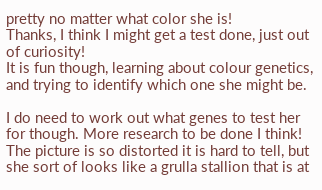pretty no matter what color she is!
Thanks, I think I might get a test done, just out of curiosity!
It is fun though, learning about colour genetics, and trying to identify which one she might be.

I do need to work out what genes to test her for though. More research to be done I think!
The picture is so distorted it is hard to tell, but she sort of looks like a grulla stallion that is at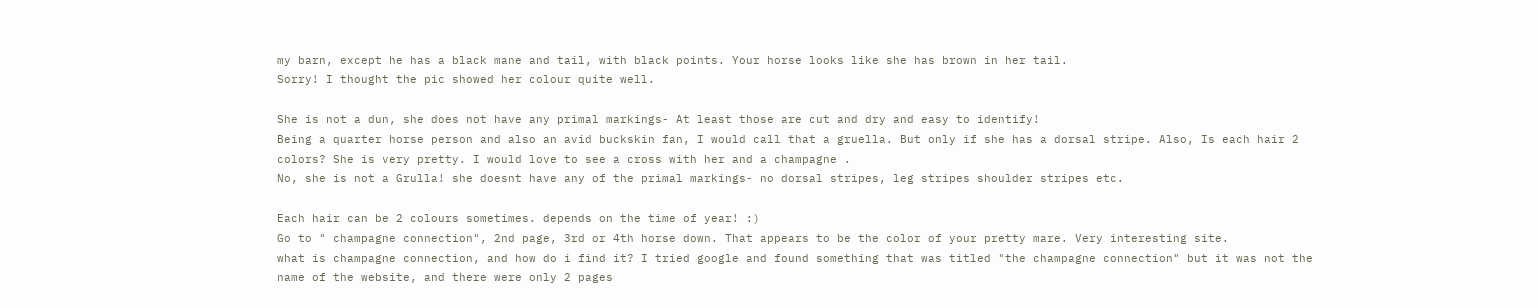my barn, except he has a black mane and tail, with black points. Your horse looks like she has brown in her tail.
Sorry! I thought the pic showed her colour quite well.

She is not a dun, she does not have any primal markings- At least those are cut and dry and easy to identify!
Being a quarter horse person and also an avid buckskin fan, I would call that a gruella. But only if she has a dorsal stripe. Also, Is each hair 2 colors? She is very pretty. I would love to see a cross with her and a champagne .
No, she is not a Grulla! she doesnt have any of the primal markings- no dorsal stripes, leg stripes shoulder stripes etc.

Each hair can be 2 colours sometimes. depends on the time of year! :)
Go to " champagne connection", 2nd page, 3rd or 4th horse down. That appears to be the color of your pretty mare. Very interesting site.
what is champagne connection, and how do i find it? I tried google and found something that was titled "the champagne connection" but it was not the name of the website, and there were only 2 pages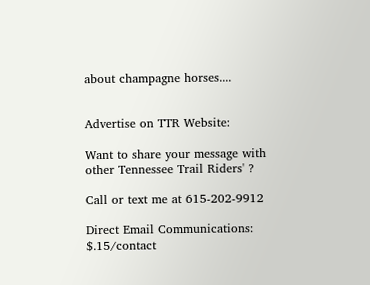about champagne horses....


Advertise on TTR Website:

Want to share your message with other Tennessee Trail Riders' ?

Call or text me at 615-202-9912

Direct Email Communications: $.15/contact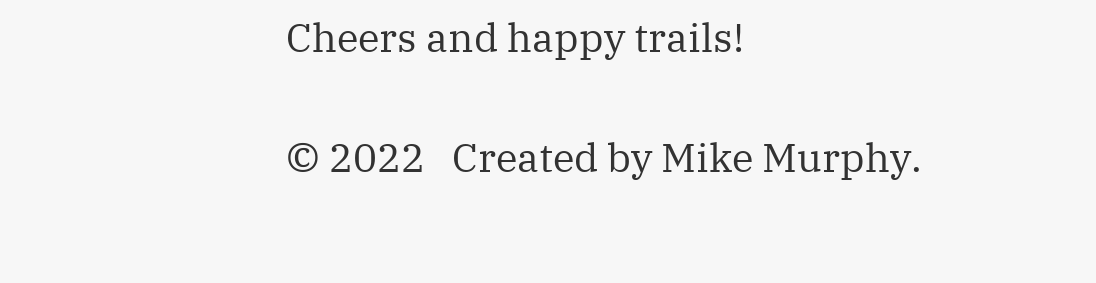Cheers and happy trails!

© 2022   Created by Mike Murphy.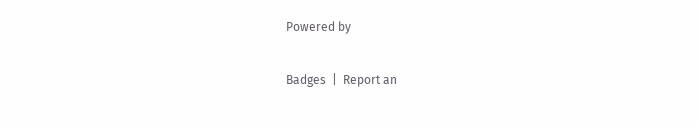Powered by

Badges  |  Report an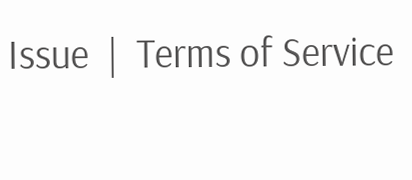Issue  |  Terms of Service